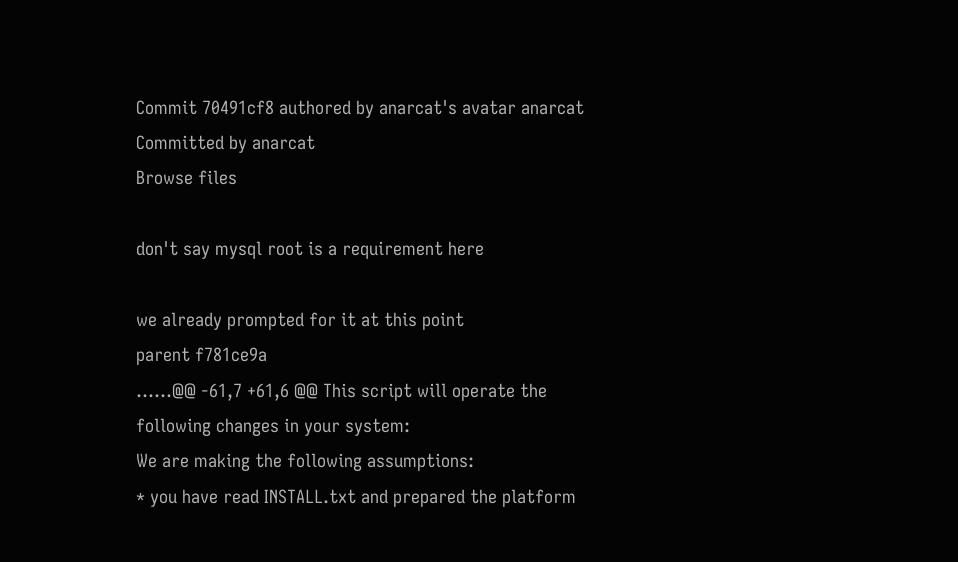Commit 70491cf8 authored by anarcat's avatar anarcat Committed by anarcat
Browse files

don't say mysql root is a requirement here

we already prompted for it at this point
parent f781ce9a
......@@ -61,7 +61,6 @@ This script will operate the following changes in your system:
We are making the following assumptions:
* you have read INSTALL.txt and prepared the platform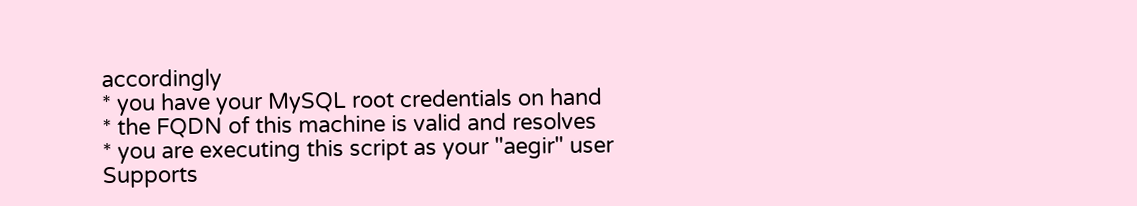accordingly
* you have your MySQL root credentials on hand
* the FQDN of this machine is valid and resolves
* you are executing this script as your "aegir" user
Supports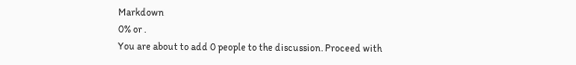Markdown
0% or .
You are about to add 0 people to the discussion. Proceed with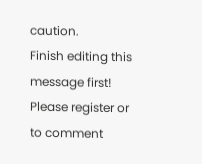caution.
Finish editing this message first!
Please register or to comment